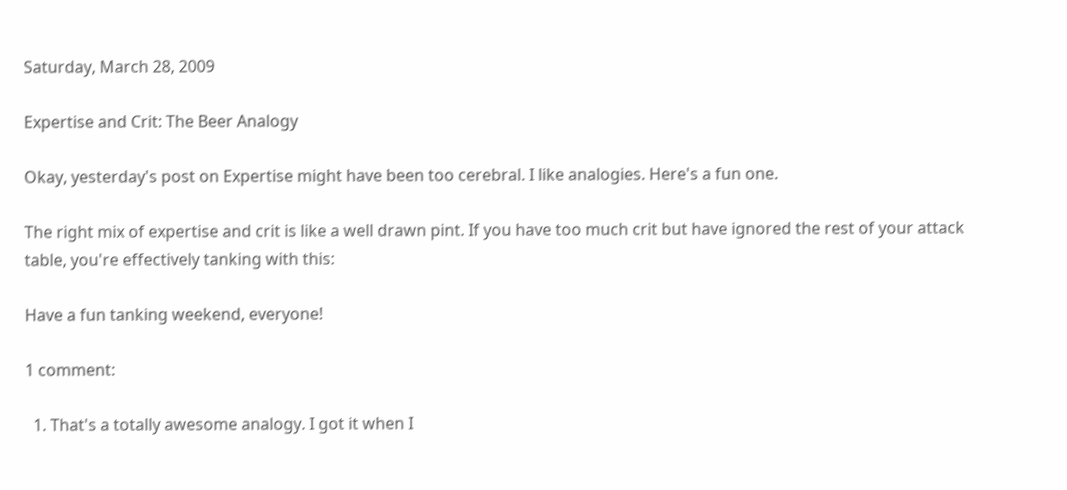Saturday, March 28, 2009

Expertise and Crit: The Beer Analogy

Okay, yesterday's post on Expertise might have been too cerebral. I like analogies. Here's a fun one.

The right mix of expertise and crit is like a well drawn pint. If you have too much crit but have ignored the rest of your attack table, you're effectively tanking with this:

Have a fun tanking weekend, everyone!

1 comment:

  1. That's a totally awesome analogy. I got it when I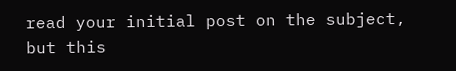read your initial post on the subject, but this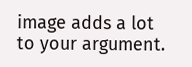image adds a lot to your argument.